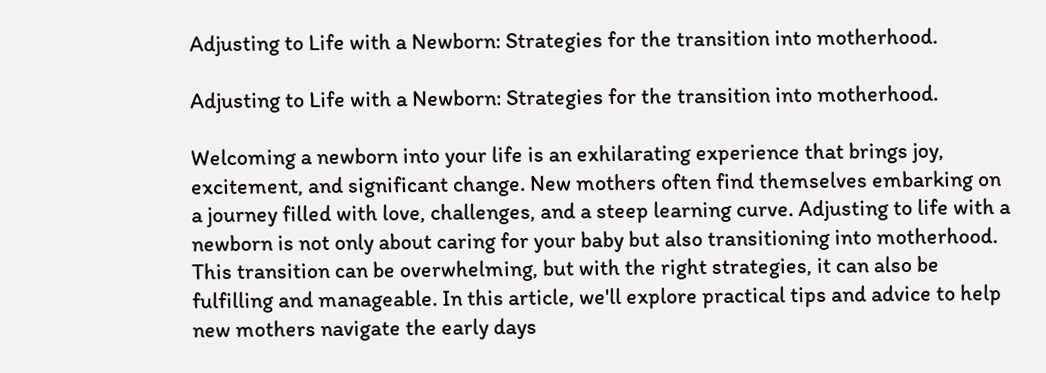Adjusting to Life with a Newborn: Strategies for the transition into motherhood.

Adjusting to Life with a Newborn: Strategies for the transition into motherhood.

Welcoming a newborn into your life is an exhilarating experience that brings joy, excitement, and significant change. New mothers often find themselves embarking on a journey filled with love, challenges, and a steep learning curve. Adjusting to life with a newborn is not only about caring for your baby but also transitioning into motherhood. This transition can be overwhelming, but with the right strategies, it can also be fulfilling and manageable. In this article, we'll explore practical tips and advice to help new mothers navigate the early days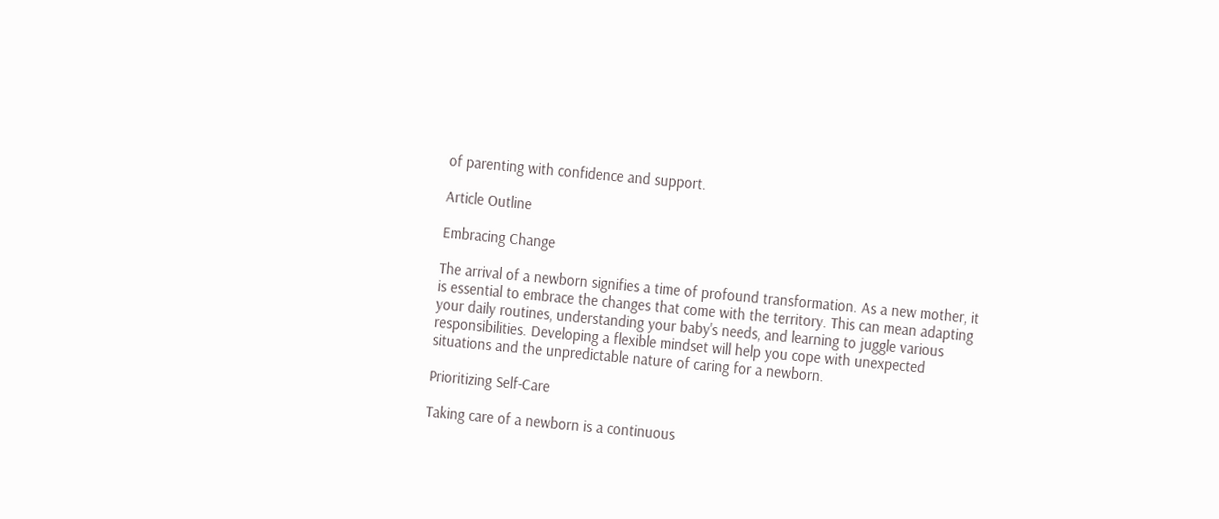of parenting with confidence and support.

Article Outline

Embracing Change

The arrival of a newborn signifies a time of profound transformation. As a new mother, it is essential to embrace the changes that come with the territory. This can mean adapting your daily routines, understanding your baby's needs, and learning to juggle various responsibilities. Developing a flexible mindset will help you cope with unexpected situations and the unpredictable nature of caring for a newborn.

Prioritizing Self-Care

Taking care of a newborn is a continuous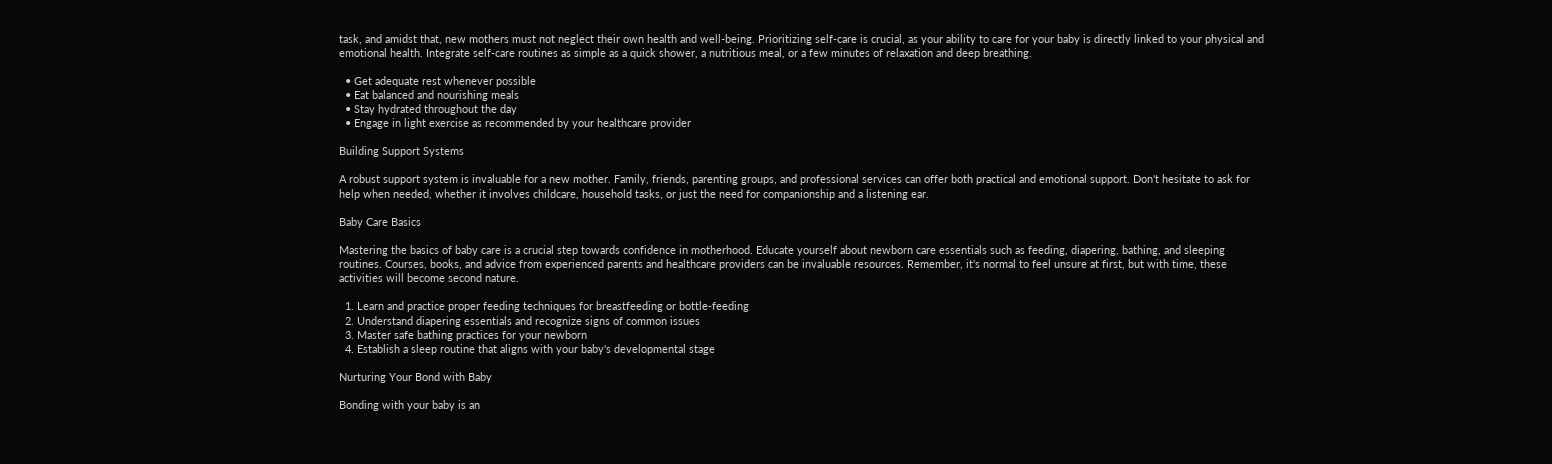task, and amidst that, new mothers must not neglect their own health and well-being. Prioritizing self-care is crucial, as your ability to care for your baby is directly linked to your physical and emotional health. Integrate self-care routines as simple as a quick shower, a nutritious meal, or a few minutes of relaxation and deep breathing.

  • Get adequate rest whenever possible
  • Eat balanced and nourishing meals
  • Stay hydrated throughout the day
  • Engage in light exercise as recommended by your healthcare provider

Building Support Systems

A robust support system is invaluable for a new mother. Family, friends, parenting groups, and professional services can offer both practical and emotional support. Don't hesitate to ask for help when needed, whether it involves childcare, household tasks, or just the need for companionship and a listening ear.

Baby Care Basics

Mastering the basics of baby care is a crucial step towards confidence in motherhood. Educate yourself about newborn care essentials such as feeding, diapering, bathing, and sleeping routines. Courses, books, and advice from experienced parents and healthcare providers can be invaluable resources. Remember, it's normal to feel unsure at first, but with time, these activities will become second nature.

  1. Learn and practice proper feeding techniques for breastfeeding or bottle-feeding
  2. Understand diapering essentials and recognize signs of common issues
  3. Master safe bathing practices for your newborn
  4. Establish a sleep routine that aligns with your baby's developmental stage

Nurturing Your Bond with Baby

Bonding with your baby is an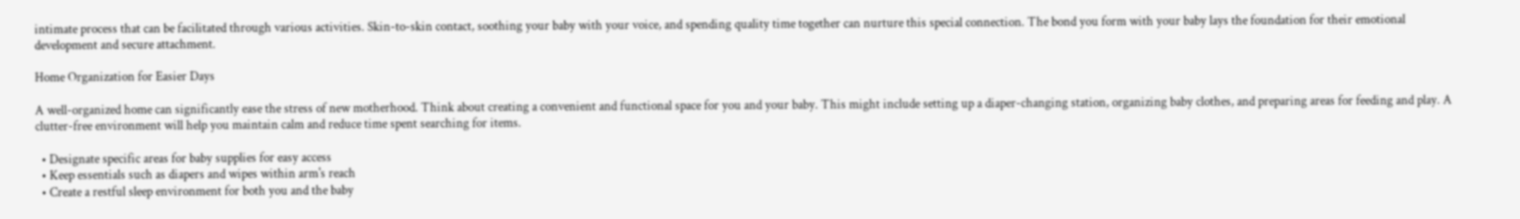intimate process that can be facilitated through various activities. Skin-to-skin contact, soothing your baby with your voice, and spending quality time together can nurture this special connection. The bond you form with your baby lays the foundation for their emotional development and secure attachment.

Home Organization for Easier Days

A well-organized home can significantly ease the stress of new motherhood. Think about creating a convenient and functional space for you and your baby. This might include setting up a diaper-changing station, organizing baby clothes, and preparing areas for feeding and play. A clutter-free environment will help you maintain calm and reduce time spent searching for items.

  • Designate specific areas for baby supplies for easy access
  • Keep essentials such as diapers and wipes within arm's reach
  • Create a restful sleep environment for both you and the baby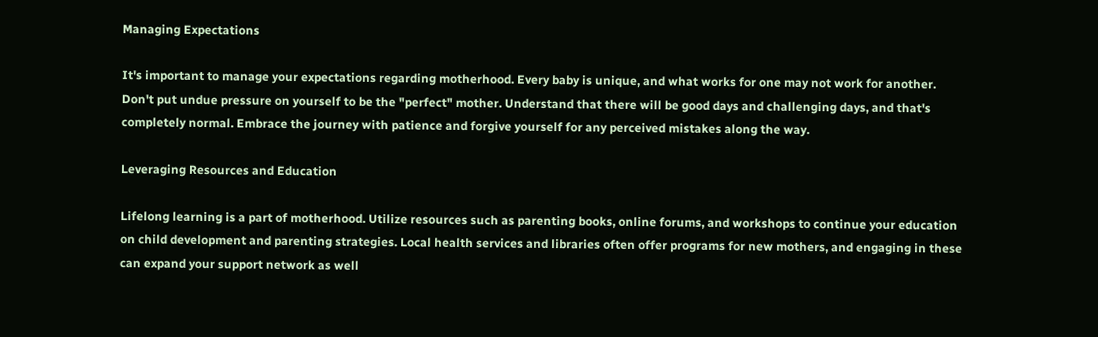Managing Expectations

It's important to manage your expectations regarding motherhood. Every baby is unique, and what works for one may not work for another. Don't put undue pressure on yourself to be the "perfect" mother. Understand that there will be good days and challenging days, and that's completely normal. Embrace the journey with patience and forgive yourself for any perceived mistakes along the way.

Leveraging Resources and Education

Lifelong learning is a part of motherhood. Utilize resources such as parenting books, online forums, and workshops to continue your education on child development and parenting strategies. Local health services and libraries often offer programs for new mothers, and engaging in these can expand your support network as well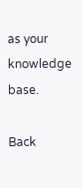as your knowledge base.

Back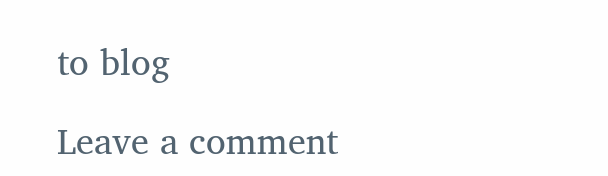to blog

Leave a comment